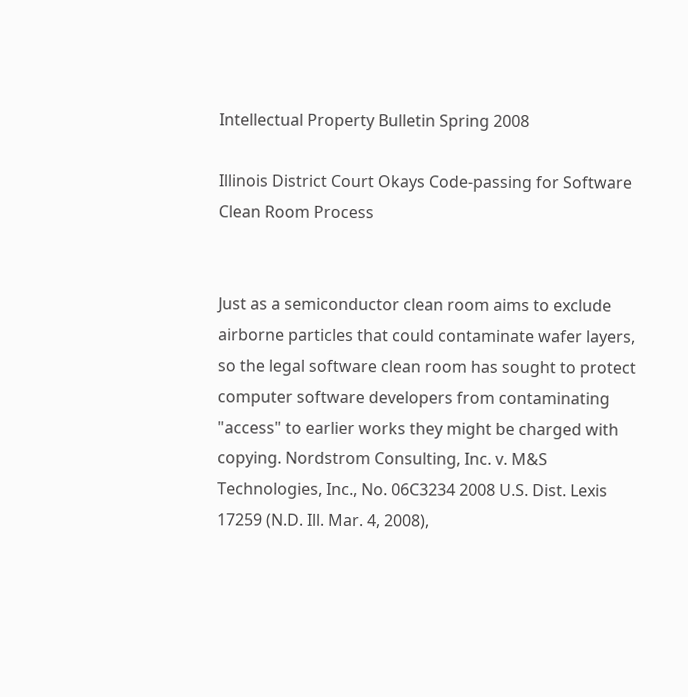Intellectual Property Bulletin Spring 2008

Illinois District Court Okays Code-passing for Software Clean Room Process


Just as a semiconductor clean room aims to exclude airborne particles that could contaminate wafer layers, so the legal software clean room has sought to protect computer software developers from contaminating "access" to earlier works they might be charged with copying. Nordstrom Consulting, Inc. v. M&S Technologies, Inc., No. 06C3234 2008 U.S. Dist. Lexis 17259 (N.D. Ill. Mar. 4, 2008),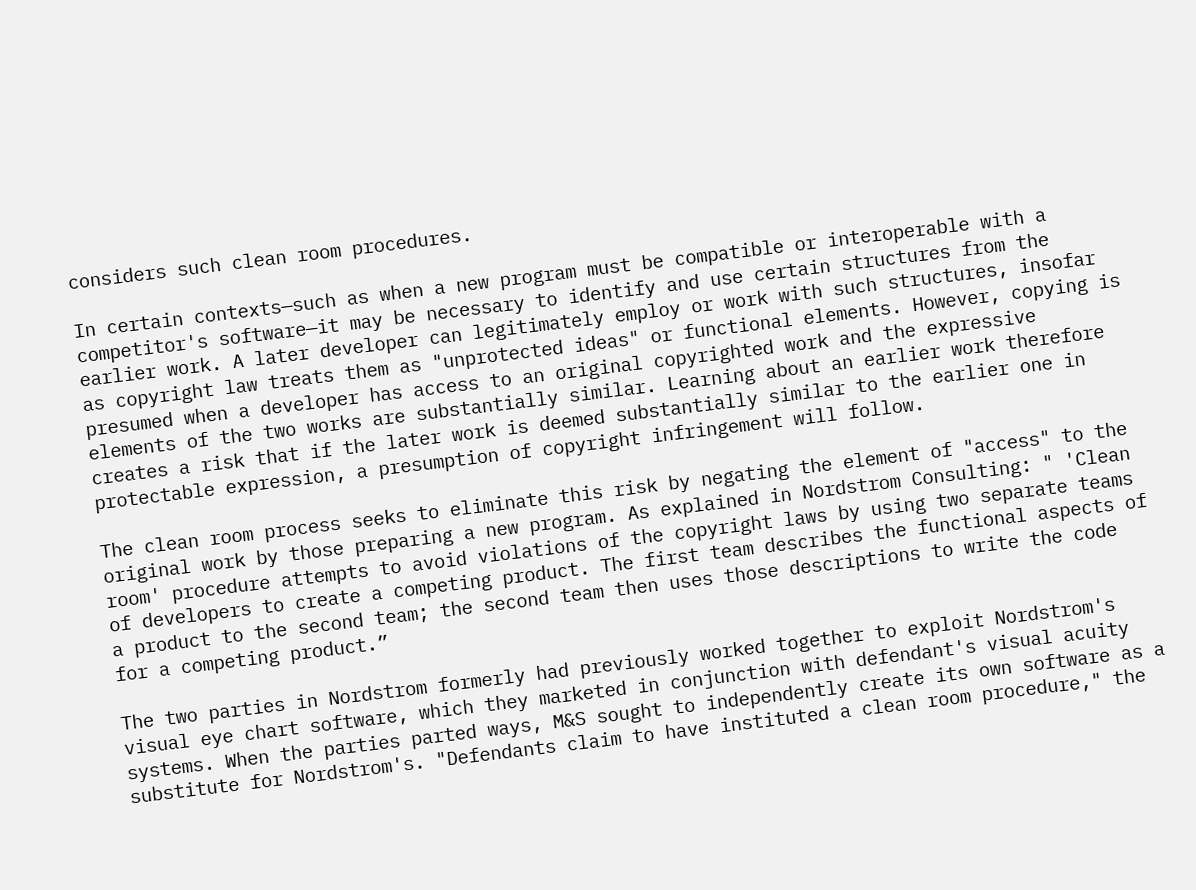considers such clean room procedures.

In certain contexts—such as when a new program must be compatible or interoperable with a competitor's software—it may be necessary to identify and use certain structures from the earlier work. A later developer can legitimately employ or work with such structures, insofar as copyright law treats them as "unprotected ideas" or functional elements. However, copying is presumed when a developer has access to an original copyrighted work and the expressive elements of the two works are substantially similar. Learning about an earlier work therefore creates a risk that if the later work is deemed substantially similar to the earlier one in protectable expression, a presumption of copyright infringement will follow.

The clean room process seeks to eliminate this risk by negating the element of "access" to the original work by those preparing a new program. As explained in Nordstrom Consulting: " 'Clean room' procedure attempts to avoid violations of the copyright laws by using two separate teams of developers to create a competing product. The first team describes the functional aspects of a product to the second team; the second team then uses those descriptions to write the code for a competing product.”

The two parties in Nordstrom formerly had previously worked together to exploit Nordstrom's visual eye chart software, which they marketed in conjunction with defendant's visual acuity systems. When the parties parted ways, M&S sought to independently create its own software as a substitute for Nordstrom's. "Defendants claim to have instituted a clean room procedure," the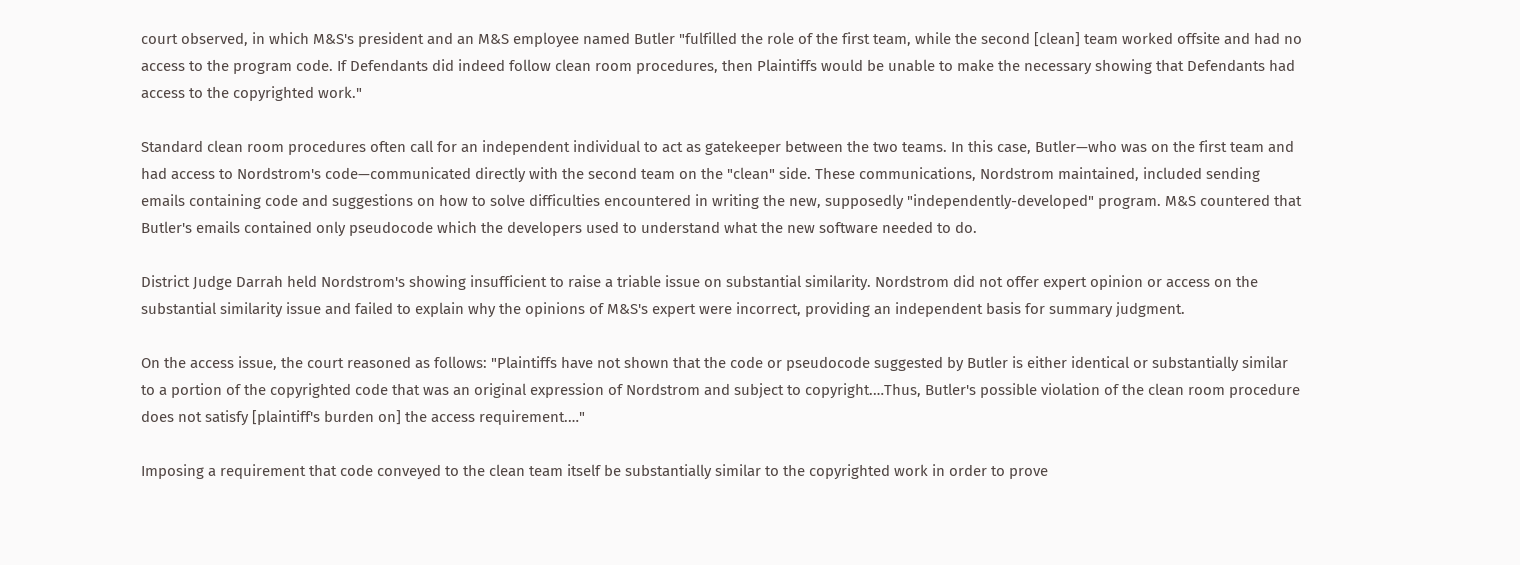court observed, in which M&S's president and an M&S employee named Butler "fulfilled the role of the first team, while the second [clean] team worked offsite and had no access to the program code. If Defendants did indeed follow clean room procedures, then Plaintiffs would be unable to make the necessary showing that Defendants had access to the copyrighted work."

Standard clean room procedures often call for an independent individual to act as gatekeeper between the two teams. In this case, Butler—who was on the first team and had access to Nordstrom's code—communicated directly with the second team on the "clean" side. These communications, Nordstrom maintained, included sending emails containing code and suggestions on how to solve difficulties encountered in writing the new, supposedly "independently-developed" program. M&S countered that Butler's emails contained only pseudocode which the developers used to understand what the new software needed to do.

District Judge Darrah held Nordstrom's showing insufficient to raise a triable issue on substantial similarity. Nordstrom did not offer expert opinion or access on the substantial similarity issue and failed to explain why the opinions of M&S's expert were incorrect, providing an independent basis for summary judgment.

On the access issue, the court reasoned as follows: "Plaintiffs have not shown that the code or pseudocode suggested by Butler is either identical or substantially similar to a portion of the copyrighted code that was an original expression of Nordstrom and subject to copyright.…Thus, Butler's possible violation of the clean room procedure does not satisfy [plaintiff's burden on] the access requirement.…"

Imposing a requirement that code conveyed to the clean team itself be substantially similar to the copyrighted work in order to prove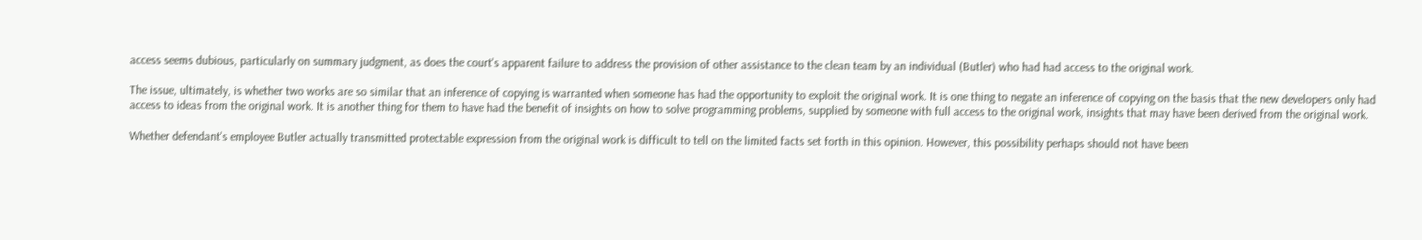access seems dubious, particularly on summary judgment, as does the court's apparent failure to address the provision of other assistance to the clean team by an individual (Butler) who had had access to the original work.

The issue, ultimately, is whether two works are so similar that an inference of copying is warranted when someone has had the opportunity to exploit the original work. It is one thing to negate an inference of copying on the basis that the new developers only had access to ideas from the original work. It is another thing for them to have had the benefit of insights on how to solve programming problems, supplied by someone with full access to the original work, insights that may have been derived from the original work.

Whether defendant's employee Butler actually transmitted protectable expression from the original work is difficult to tell on the limited facts set forth in this opinion. However, this possibility perhaps should not have been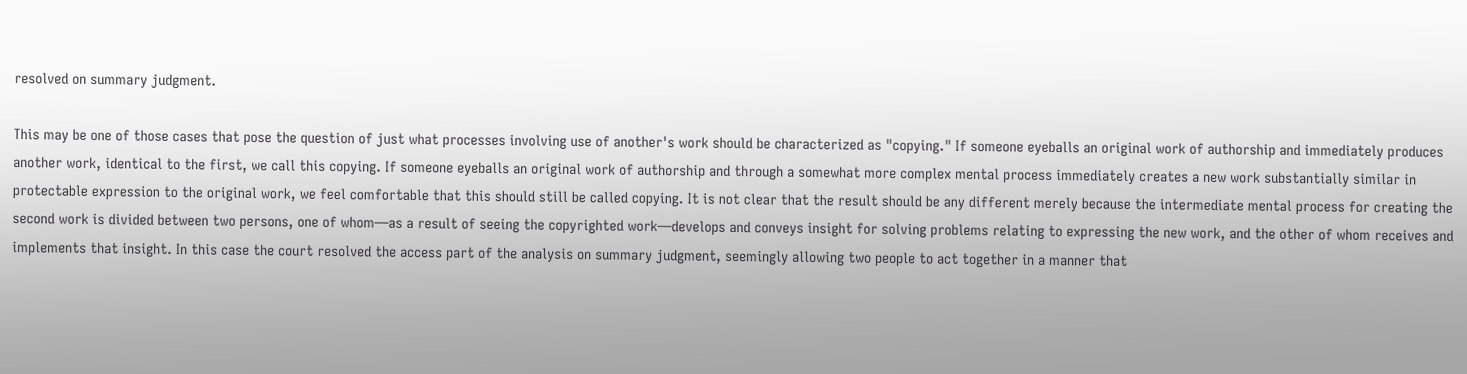resolved on summary judgment.

This may be one of those cases that pose the question of just what processes involving use of another's work should be characterized as "copying." If someone eyeballs an original work of authorship and immediately produces another work, identical to the first, we call this copying. If someone eyeballs an original work of authorship and through a somewhat more complex mental process immediately creates a new work substantially similar in protectable expression to the original work, we feel comfortable that this should still be called copying. It is not clear that the result should be any different merely because the intermediate mental process for creating the second work is divided between two persons, one of whom—as a result of seeing the copyrighted work—develops and conveys insight for solving problems relating to expressing the new work, and the other of whom receives and implements that insight. In this case the court resolved the access part of the analysis on summary judgment, seemingly allowing two people to act together in a manner that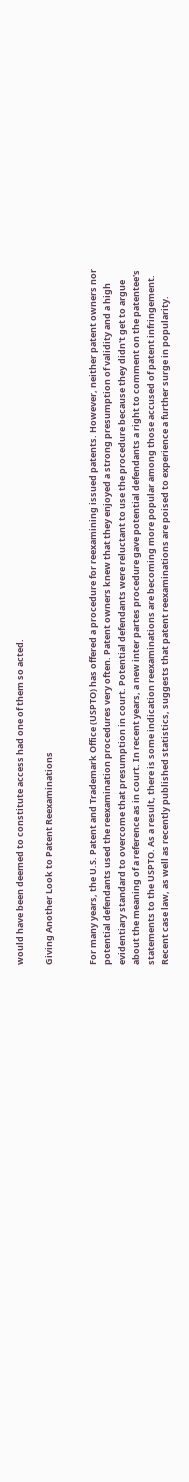would have been deemed to constitute access had one of them so acted.

Giving Another Look to Patent Reexaminations


For many years, the U.S. Patent and Trademark Office (USPTO) has offered a procedure for reexamining issued patents. However, neither patent owners nor potential defendants used the reexamination procedures very often. Patent owners knew that they enjoyed a strong presumption of validity and a high evidentiary standard to overcome that presumption in court. Potential defendants were reluctant to use the procedure because they didn't get to argue about the meaning of a reference as in court. In recent years, a new inter partes procedure gave potential defendants a right to comment on the patentee's statements to the USPTO. As a result, there is some indication reexaminations are becoming more popular among those accused of patent infringement. Recent case law, as well as recently published statistics, suggests that patent reexaminations are poised to experience a further surge in popularity.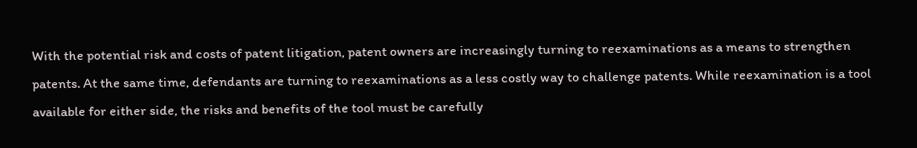With the potential risk and costs of patent litigation, patent owners are increasingly turning to reexaminations as a means to strengthen patents. At the same time, defendants are turning to reexaminations as a less costly way to challenge patents. While reexamination is a tool available for either side, the risks and benefits of the tool must be carefully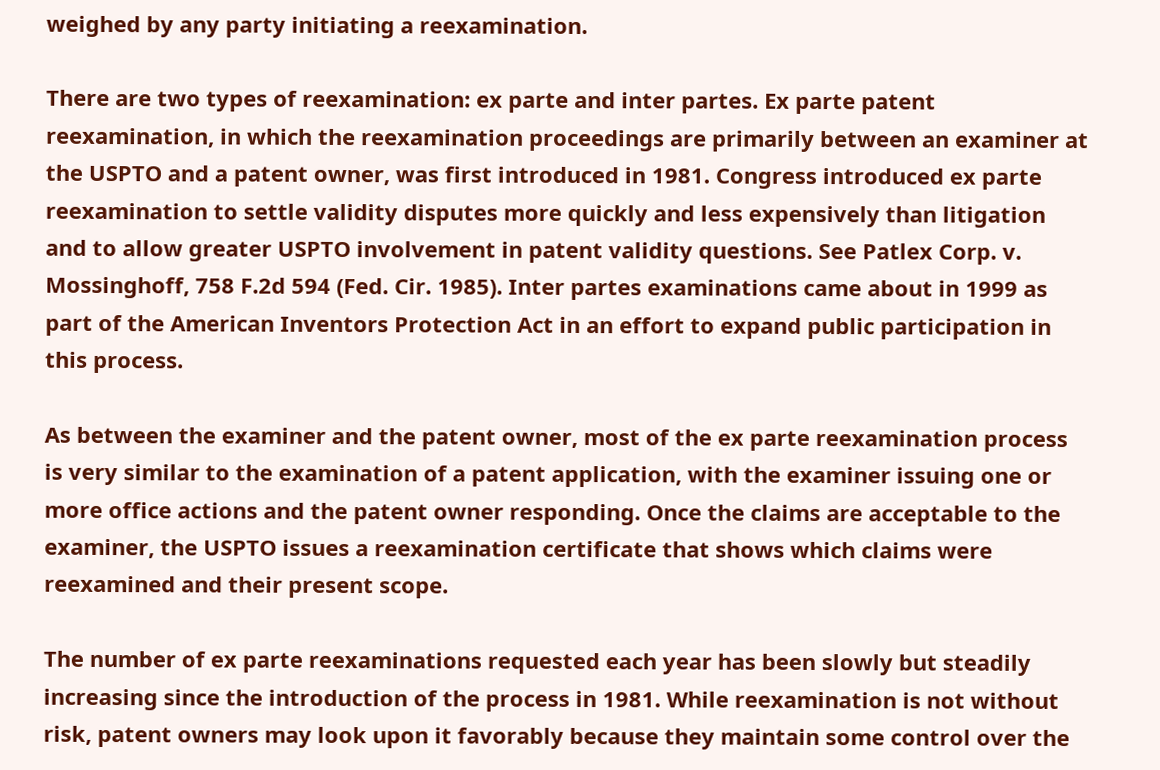weighed by any party initiating a reexamination.

There are two types of reexamination: ex parte and inter partes. Ex parte patent reexamination, in which the reexamination proceedings are primarily between an examiner at the USPTO and a patent owner, was first introduced in 1981. Congress introduced ex parte reexamination to settle validity disputes more quickly and less expensively than litigation and to allow greater USPTO involvement in patent validity questions. See Patlex Corp. v. Mossinghoff, 758 F.2d 594 (Fed. Cir. 1985). Inter partes examinations came about in 1999 as part of the American Inventors Protection Act in an effort to expand public participation in this process.

As between the examiner and the patent owner, most of the ex parte reexamination process is very similar to the examination of a patent application, with the examiner issuing one or more office actions and the patent owner responding. Once the claims are acceptable to the examiner, the USPTO issues a reexamination certificate that shows which claims were reexamined and their present scope.

The number of ex parte reexaminations requested each year has been slowly but steadily increasing since the introduction of the process in 1981. While reexamination is not without risk, patent owners may look upon it favorably because they maintain some control over the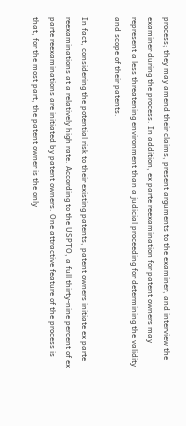process; they may amend their claims, present arguments to the examiner, and interview the examiner during the process. In addition, ex parte reexamination for patent owners may represent a less threatening environment than a judicial proceeding for determining the validity and scope of their patents.

In fact, considering the potential risk to their existing patents, patent owners initiate ex parte reexaminations at a relatively high rate. According to the USPTO, a full thirty-nine percent of ex parte reexaminations are initiated by patent owners. One attractive feature of the process is that, for the most part, the patent owner is the only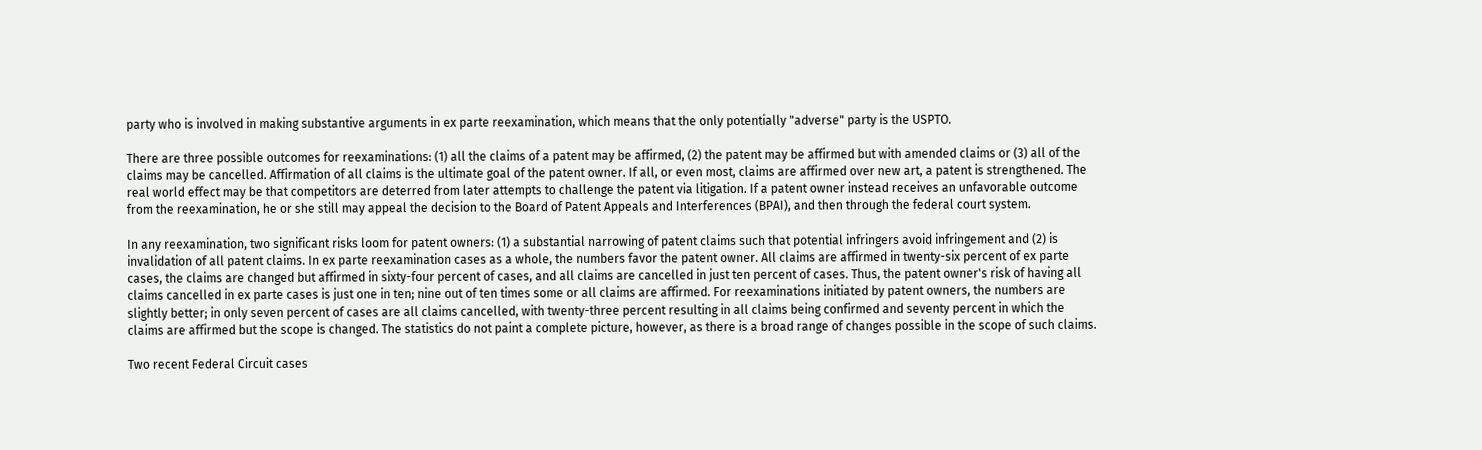party who is involved in making substantive arguments in ex parte reexamination, which means that the only potentially "adverse" party is the USPTO.

There are three possible outcomes for reexaminations: (1) all the claims of a patent may be affirmed, (2) the patent may be affirmed but with amended claims or (3) all of the claims may be cancelled. Affirmation of all claims is the ultimate goal of the patent owner. If all, or even most, claims are affirmed over new art, a patent is strengthened. The real world effect may be that competitors are deterred from later attempts to challenge the patent via litigation. If a patent owner instead receives an unfavorable outcome from the reexamination, he or she still may appeal the decision to the Board of Patent Appeals and Interferences (BPAI), and then through the federal court system.

In any reexamination, two significant risks loom for patent owners: (1) a substantial narrowing of patent claims such that potential infringers avoid infringement and (2) is invalidation of all patent claims. In ex parte reexamination cases as a whole, the numbers favor the patent owner. All claims are affirmed in twenty-six percent of ex parte cases, the claims are changed but affirmed in sixty-four percent of cases, and all claims are cancelled in just ten percent of cases. Thus, the patent owner's risk of having all claims cancelled in ex parte cases is just one in ten; nine out of ten times some or all claims are affirmed. For reexaminations initiated by patent owners, the numbers are slightly better; in only seven percent of cases are all claims cancelled, with twenty-three percent resulting in all claims being confirmed and seventy percent in which the claims are affirmed but the scope is changed. The statistics do not paint a complete picture, however, as there is a broad range of changes possible in the scope of such claims.

Two recent Federal Circuit cases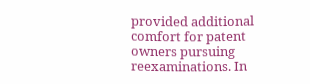provided additional comfort for patent owners pursuing reexaminations. In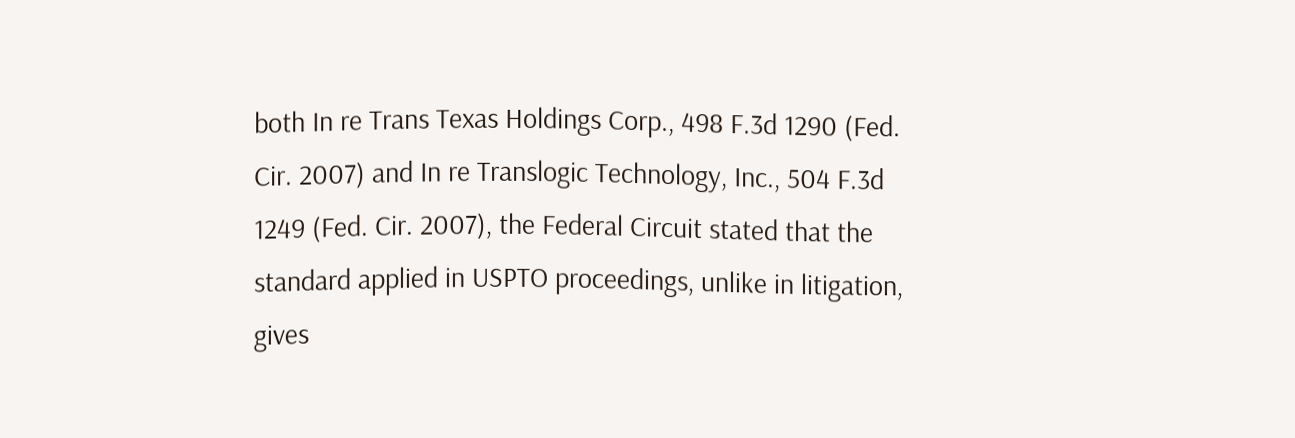both In re Trans Texas Holdings Corp., 498 F.3d 1290 (Fed. Cir. 2007) and In re Translogic Technology, Inc., 504 F.3d 1249 (Fed. Cir. 2007), the Federal Circuit stated that the standard applied in USPTO proceedings, unlike in litigation, gives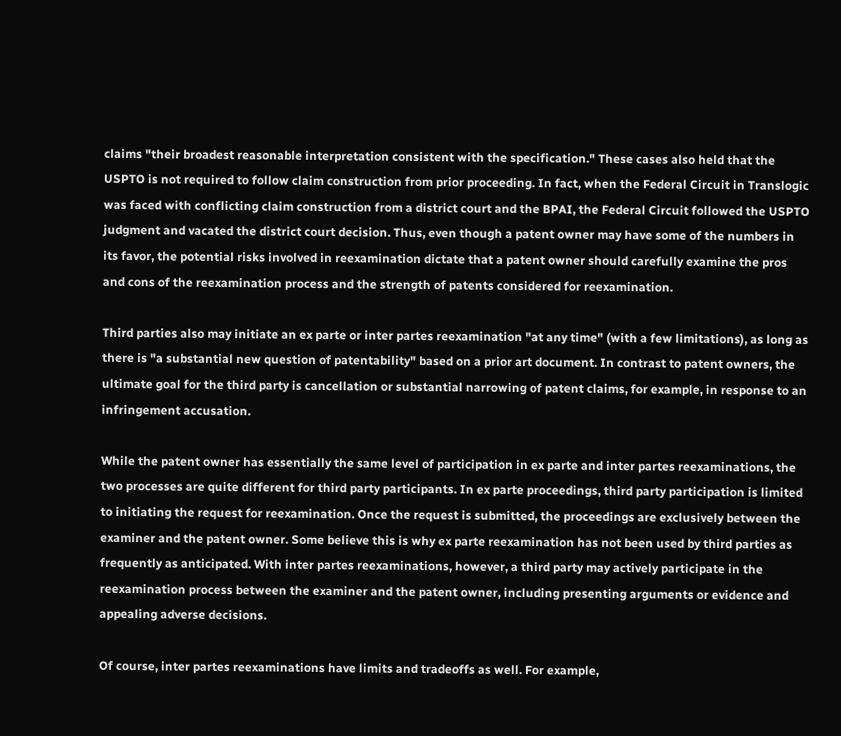claims "their broadest reasonable interpretation consistent with the specification." These cases also held that the USPTO is not required to follow claim construction from prior proceeding. In fact, when the Federal Circuit in Translogic was faced with conflicting claim construction from a district court and the BPAI, the Federal Circuit followed the USPTO judgment and vacated the district court decision. Thus, even though a patent owner may have some of the numbers in its favor, the potential risks involved in reexamination dictate that a patent owner should carefully examine the pros and cons of the reexamination process and the strength of patents considered for reexamination.

Third parties also may initiate an ex parte or inter partes reexamination "at any time" (with a few limitations), as long as there is "a substantial new question of patentability" based on a prior art document. In contrast to patent owners, the ultimate goal for the third party is cancellation or substantial narrowing of patent claims, for example, in response to an infringement accusation.

While the patent owner has essentially the same level of participation in ex parte and inter partes reexaminations, the two processes are quite different for third party participants. In ex parte proceedings, third party participation is limited to initiating the request for reexamination. Once the request is submitted, the proceedings are exclusively between the examiner and the patent owner. Some believe this is why ex parte reexamination has not been used by third parties as frequently as anticipated. With inter partes reexaminations, however, a third party may actively participate in the reexamination process between the examiner and the patent owner, including presenting arguments or evidence and appealing adverse decisions.

Of course, inter partes reexaminations have limits and tradeoffs as well. For example,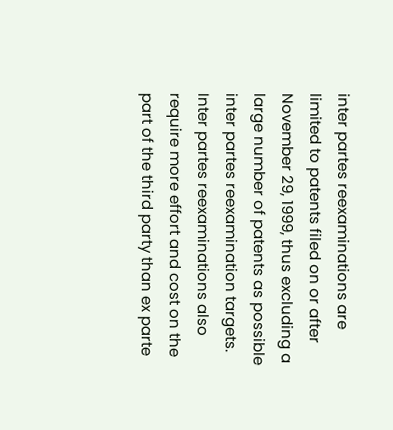inter partes reexaminations are limited to patents filed on or after November 29, 1999, thus excluding a large number of patents as possible inter partes reexamination targets. Inter partes reexaminations also require more effort and cost on the part of the third party than ex parte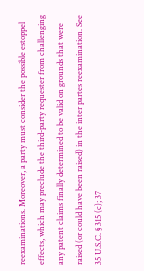reexaminations. Moreover, a party must consider the possible estoppel effects, which may preclude the third-party requester from challenging any patent claims finally determined to be valid on grounds that were raised (or could have been raised) in the inter partes reexamination. See 35 U.S.C. § 315 (c); 37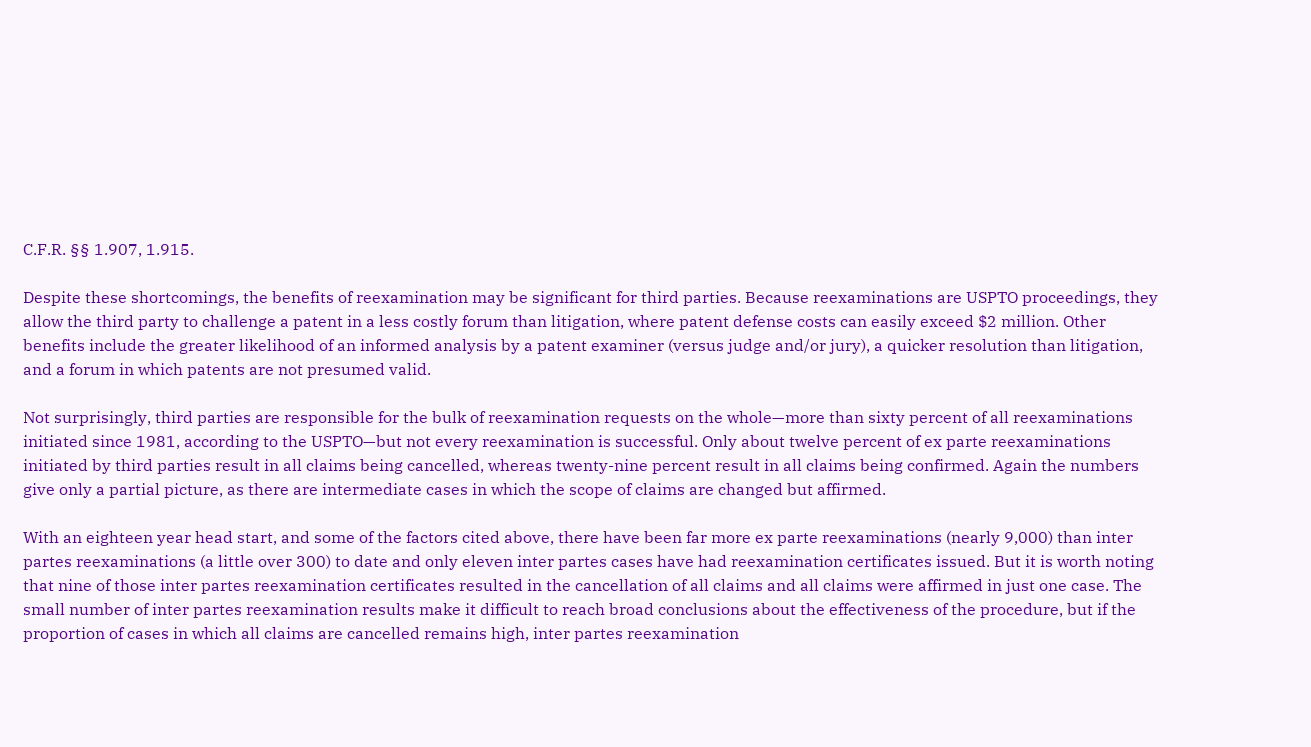C.F.R. §§ 1.907, 1.915.

Despite these shortcomings, the benefits of reexamination may be significant for third parties. Because reexaminations are USPTO proceedings, they allow the third party to challenge a patent in a less costly forum than litigation, where patent defense costs can easily exceed $2 million. Other benefits include the greater likelihood of an informed analysis by a patent examiner (versus judge and/or jury), a quicker resolution than litigation, and a forum in which patents are not presumed valid.

Not surprisingly, third parties are responsible for the bulk of reexamination requests on the whole—more than sixty percent of all reexaminations initiated since 1981, according to the USPTO—but not every reexamination is successful. Only about twelve percent of ex parte reexaminations initiated by third parties result in all claims being cancelled, whereas twenty-nine percent result in all claims being confirmed. Again the numbers give only a partial picture, as there are intermediate cases in which the scope of claims are changed but affirmed.

With an eighteen year head start, and some of the factors cited above, there have been far more ex parte reexaminations (nearly 9,000) than inter partes reexaminations (a little over 300) to date and only eleven inter partes cases have had reexamination certificates issued. But it is worth noting that nine of those inter partes reexamination certificates resulted in the cancellation of all claims and all claims were affirmed in just one case. The small number of inter partes reexamination results make it difficult to reach broad conclusions about the effectiveness of the procedure, but if the proportion of cases in which all claims are cancelled remains high, inter partes reexamination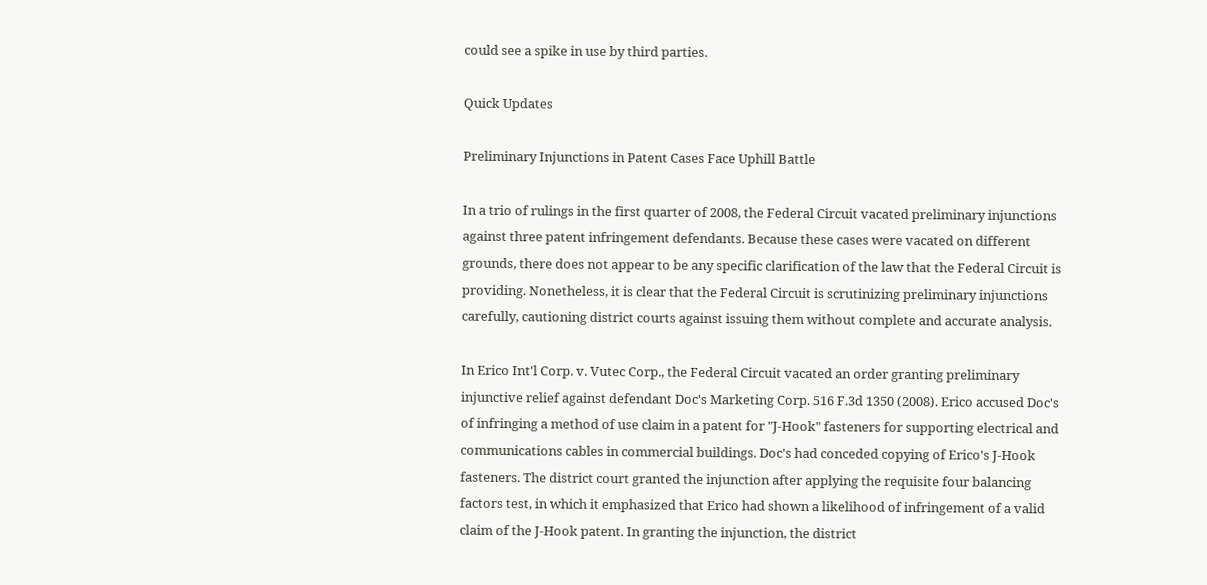could see a spike in use by third parties.

Quick Updates

Preliminary Injunctions in Patent Cases Face Uphill Battle

In a trio of rulings in the first quarter of 2008, the Federal Circuit vacated preliminary injunctions against three patent infringement defendants. Because these cases were vacated on different grounds, there does not appear to be any specific clarification of the law that the Federal Circuit is providing. Nonetheless, it is clear that the Federal Circuit is scrutinizing preliminary injunctions carefully, cautioning district courts against issuing them without complete and accurate analysis.

In Erico Int'l Corp. v. Vutec Corp., the Federal Circuit vacated an order granting preliminary injunctive relief against defendant Doc's Marketing Corp. 516 F.3d 1350 (2008). Erico accused Doc's of infringing a method of use claim in a patent for "J-Hook" fasteners for supporting electrical and communications cables in commercial buildings. Doc's had conceded copying of Erico's J-Hook fasteners. The district court granted the injunction after applying the requisite four balancing factors test, in which it emphasized that Erico had shown a likelihood of infringement of a valid claim of the J-Hook patent. In granting the injunction, the district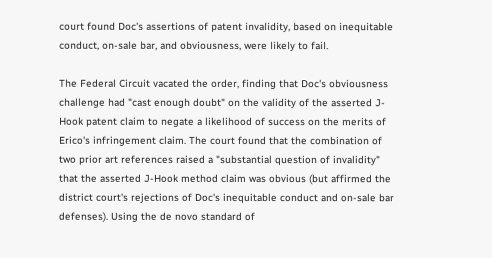court found Doc's assertions of patent invalidity, based on inequitable conduct, on-sale bar, and obviousness, were likely to fail.

The Federal Circuit vacated the order, finding that Doc's obviousness challenge had "cast enough doubt" on the validity of the asserted J-Hook patent claim to negate a likelihood of success on the merits of Erico's infringement claim. The court found that the combination of two prior art references raised a "substantial question of invalidity" that the asserted J-Hook method claim was obvious (but affirmed the district court's rejections of Doc's inequitable conduct and on-sale bar defenses). Using the de novo standard of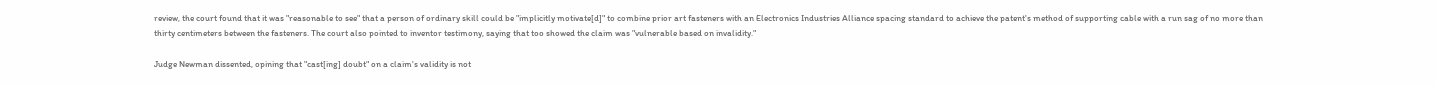review, the court found that it was "reasonable to see" that a person of ordinary skill could be "implicitly motivate[d]" to combine prior art fasteners with an Electronics Industries Alliance spacing standard to achieve the patent's method of supporting cable with a run sag of no more than thirty centimeters between the fasteners. The court also pointed to inventor testimony, saying that too showed the claim was "vulnerable based on invalidity."

Judge Newman dissented, opining that "cast[ing] doubt" on a claim's validity is not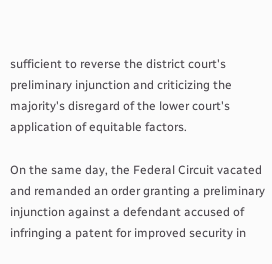sufficient to reverse the district court's preliminary injunction and criticizing the majority's disregard of the lower court's application of equitable factors.

On the same day, the Federal Circuit vacated and remanded an order granting a preliminary injunction against a defendant accused of infringing a patent for improved security in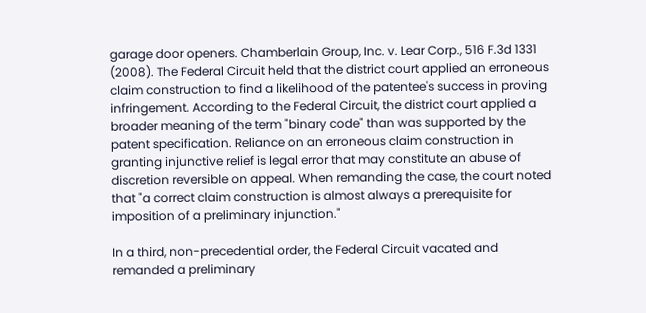garage door openers. Chamberlain Group, Inc. v. Lear Corp., 516 F.3d 1331 (2008). The Federal Circuit held that the district court applied an erroneous claim construction to find a likelihood of the patentee's success in proving infringement. According to the Federal Circuit, the district court applied a broader meaning of the term "binary code" than was supported by the patent specification. Reliance on an erroneous claim construction in granting injunctive relief is legal error that may constitute an abuse of discretion reversible on appeal. When remanding the case, the court noted that "a correct claim construction is almost always a prerequisite for imposition of a preliminary injunction."

In a third, non-precedential order, the Federal Circuit vacated and remanded a preliminary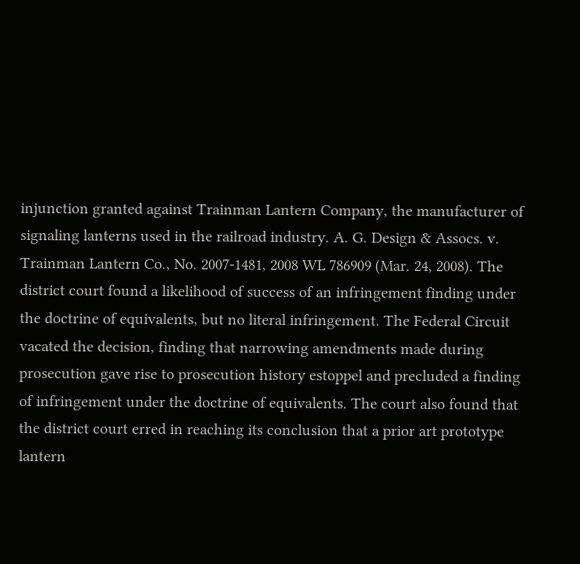injunction granted against Trainman Lantern Company, the manufacturer of signaling lanterns used in the railroad industry. A. G. Design & Assocs. v. Trainman Lantern Co., No. 2007-1481, 2008 WL 786909 (Mar. 24, 2008). The district court found a likelihood of success of an infringement finding under the doctrine of equivalents, but no literal infringement. The Federal Circuit vacated the decision, finding that narrowing amendments made during prosecution gave rise to prosecution history estoppel and precluded a finding of infringement under the doctrine of equivalents. The court also found that the district court erred in reaching its conclusion that a prior art prototype lantern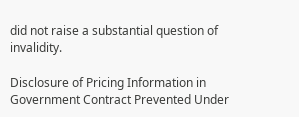did not raise a substantial question of invalidity.

Disclosure of Pricing Information in Government Contract Prevented Under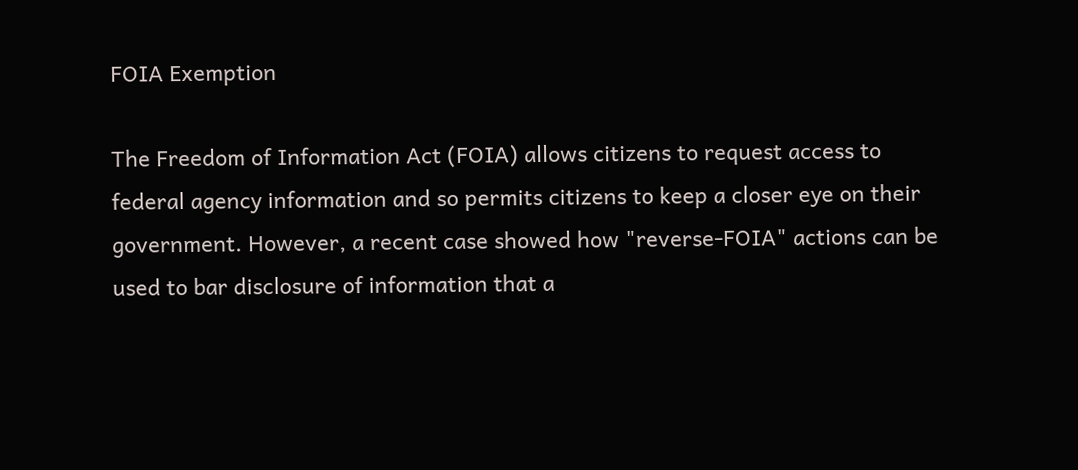FOIA Exemption

The Freedom of Information Act (FOIA) allows citizens to request access to federal agency information and so permits citizens to keep a closer eye on their government. However, a recent case showed how "reverse-FOIA" actions can be used to bar disclosure of information that a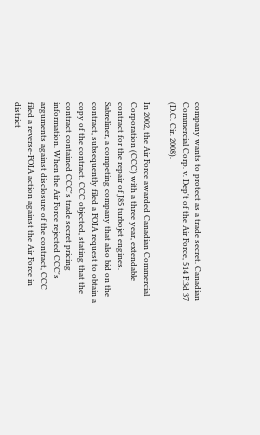company wants to protect as a trade secret. Canadian Commercial Corp. v. Dep't of the Air Force, 514 F.3d 37 (D.C. Cir. 2008).

In 2002, the Air Force awarded Canadian Commercial Corporation (CCC) with a three year, extendable contract for the repair of J85 turbojet engines. Sabreliner, a competing company that also bid on the contract, subsequently filed a FOIA request to obtain a copy of the contract. CCC objected, stating that the contract contained CCC's trade secret pricing information. When the Air Force rejected CCC's arguments against disclosure of the contract, CCC filed a reverse-FOIA action against the Air Force in district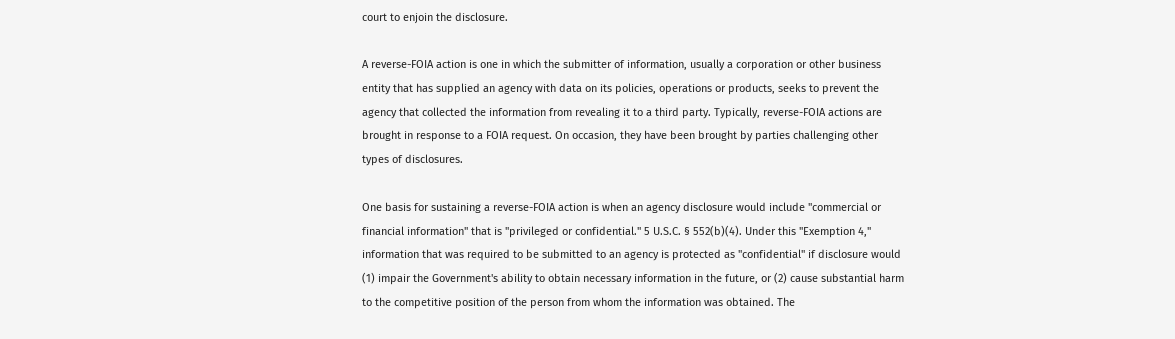court to enjoin the disclosure.

A reverse-FOIA action is one in which the submitter of information, usually a corporation or other business entity that has supplied an agency with data on its policies, operations or products, seeks to prevent the agency that collected the information from revealing it to a third party. Typically, reverse-FOIA actions are brought in response to a FOIA request. On occasion, they have been brought by parties challenging other types of disclosures.

One basis for sustaining a reverse-FOIA action is when an agency disclosure would include "commercial or financial information" that is "privileged or confidential." 5 U.S.C. § 552(b)(4). Under this "Exemption 4," information that was required to be submitted to an agency is protected as "confidential" if disclosure would (1) impair the Government's ability to obtain necessary information in the future, or (2) cause substantial harm to the competitive position of the person from whom the information was obtained. The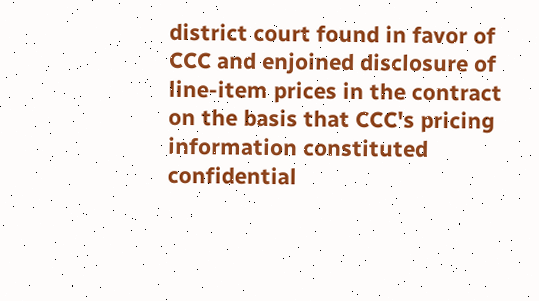district court found in favor of CCC and enjoined disclosure of line-item prices in the contract on the basis that CCC's pricing information constituted confidential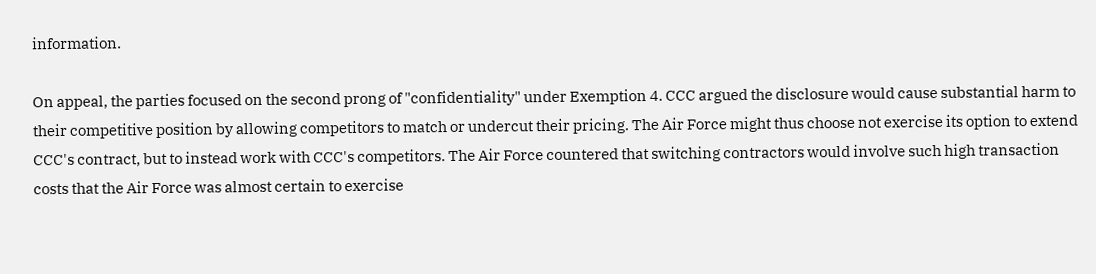information.

On appeal, the parties focused on the second prong of "confidentiality" under Exemption 4. CCC argued the disclosure would cause substantial harm to their competitive position by allowing competitors to match or undercut their pricing. The Air Force might thus choose not exercise its option to extend CCC's contract, but to instead work with CCC's competitors. The Air Force countered that switching contractors would involve such high transaction costs that the Air Force was almost certain to exercise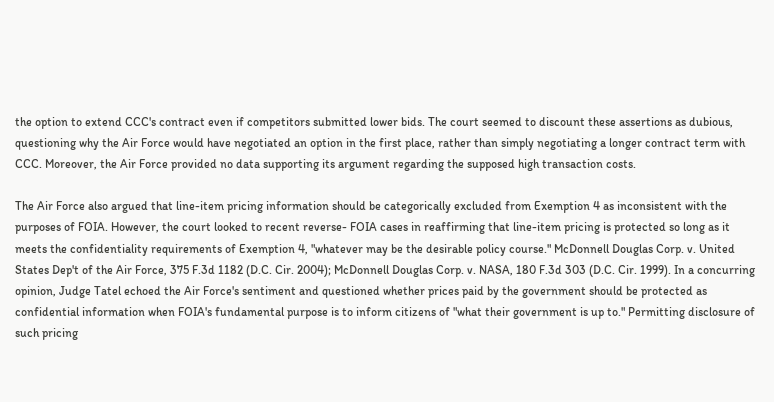the option to extend CCC's contract even if competitors submitted lower bids. The court seemed to discount these assertions as dubious, questioning why the Air Force would have negotiated an option in the first place, rather than simply negotiating a longer contract term with CCC. Moreover, the Air Force provided no data supporting its argument regarding the supposed high transaction costs.

The Air Force also argued that line-item pricing information should be categorically excluded from Exemption 4 as inconsistent with the purposes of FOIA. However, the court looked to recent reverse- FOIA cases in reaffirming that line-item pricing is protected so long as it meets the confidentiality requirements of Exemption 4, "whatever may be the desirable policy course." McDonnell Douglas Corp. v. United States Dep't of the Air Force, 375 F.3d 1182 (D.C. Cir. 2004); McDonnell Douglas Corp. v. NASA, 180 F.3d 303 (D.C. Cir. 1999). In a concurring opinion, Judge Tatel echoed the Air Force's sentiment and questioned whether prices paid by the government should be protected as confidential information when FOIA's fundamental purpose is to inform citizens of "what their government is up to." Permitting disclosure of such pricing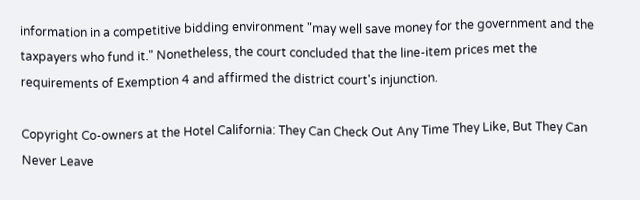information in a competitive bidding environment "may well save money for the government and the taxpayers who fund it." Nonetheless, the court concluded that the line-item prices met the requirements of Exemption 4 and affirmed the district court's injunction.

Copyright Co-owners at the Hotel California: They Can Check Out Any Time They Like, But They Can Never Leave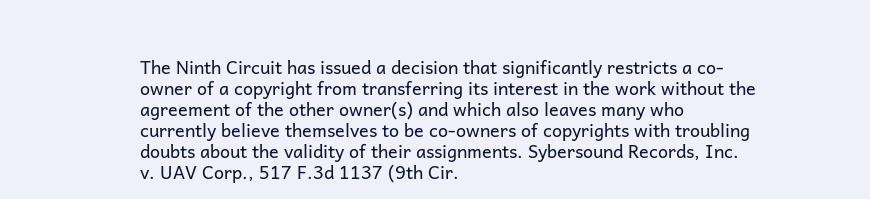The Ninth Circuit has issued a decision that significantly restricts a co-owner of a copyright from transferring its interest in the work without the agreement of the other owner(s) and which also leaves many who currently believe themselves to be co-owners of copyrights with troubling doubts about the validity of their assignments. Sybersound Records, Inc. v. UAV Corp., 517 F.3d 1137 (9th Cir.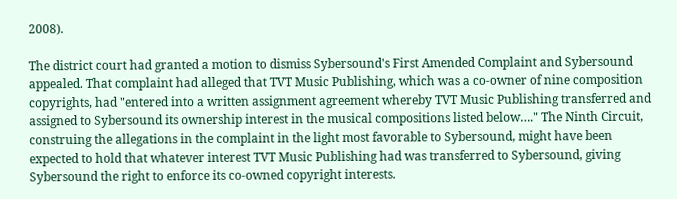2008).

The district court had granted a motion to dismiss Sybersound's First Amended Complaint and Sybersound appealed. That complaint had alleged that TVT Music Publishing, which was a co-owner of nine composition copyrights, had "entered into a written assignment agreement whereby TVT Music Publishing transferred and assigned to Sybersound its ownership interest in the musical compositions listed below…." The Ninth Circuit, construing the allegations in the complaint in the light most favorable to Sybersound, might have been expected to hold that whatever interest TVT Music Publishing had was transferred to Sybersound, giving Sybersound the right to enforce its co-owned copyright interests.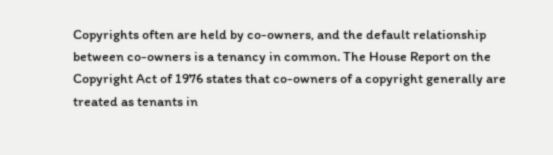Copyrights often are held by co-owners, and the default relationship between co-owners is a tenancy in common. The House Report on the Copyright Act of 1976 states that co-owners of a copyright generally are treated as tenants in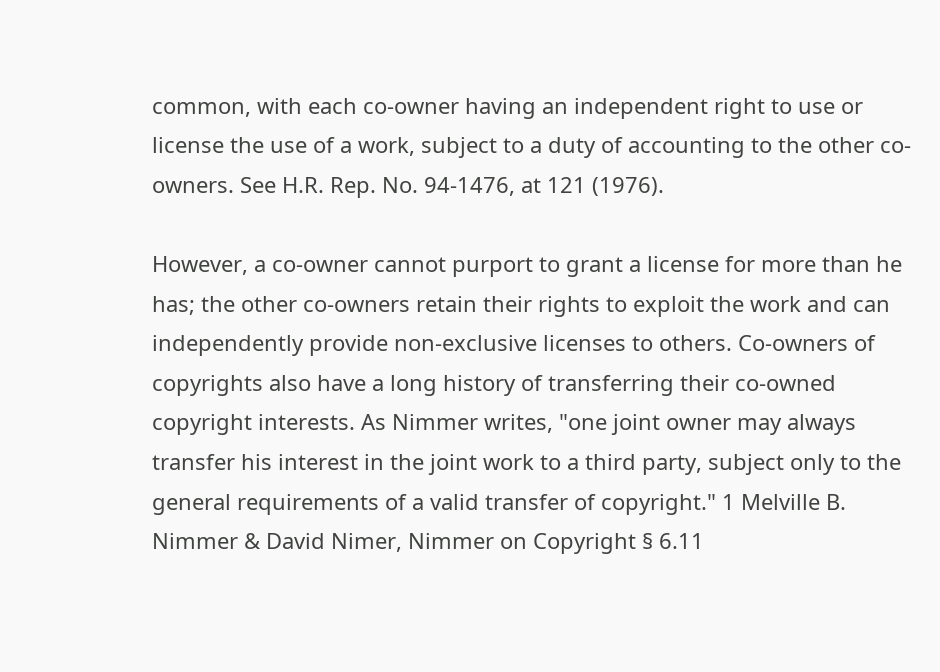common, with each co-owner having an independent right to use or license the use of a work, subject to a duty of accounting to the other co-owners. See H.R. Rep. No. 94-1476, at 121 (1976).

However, a co-owner cannot purport to grant a license for more than he has; the other co-owners retain their rights to exploit the work and can independently provide non-exclusive licenses to others. Co-owners of copyrights also have a long history of transferring their co-owned copyright interests. As Nimmer writes, "one joint owner may always transfer his interest in the joint work to a third party, subject only to the general requirements of a valid transfer of copyright." 1 Melville B. Nimmer & David Nimer, Nimmer on Copyright § 6.11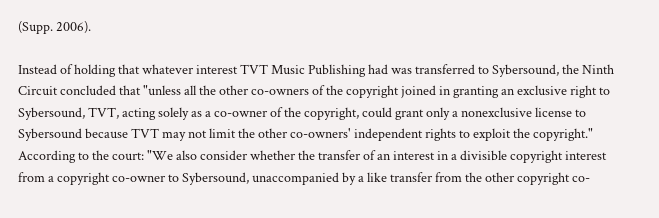(Supp. 2006).

Instead of holding that whatever interest TVT Music Publishing had was transferred to Sybersound, the Ninth Circuit concluded that "unless all the other co-owners of the copyright joined in granting an exclusive right to Sybersound, TVT, acting solely as a co-owner of the copyright, could grant only a nonexclusive license to Sybersound because TVT may not limit the other co-owners' independent rights to exploit the copyright." According to the court: "We also consider whether the transfer of an interest in a divisible copyright interest from a copyright co-owner to Sybersound, unaccompanied by a like transfer from the other copyright co-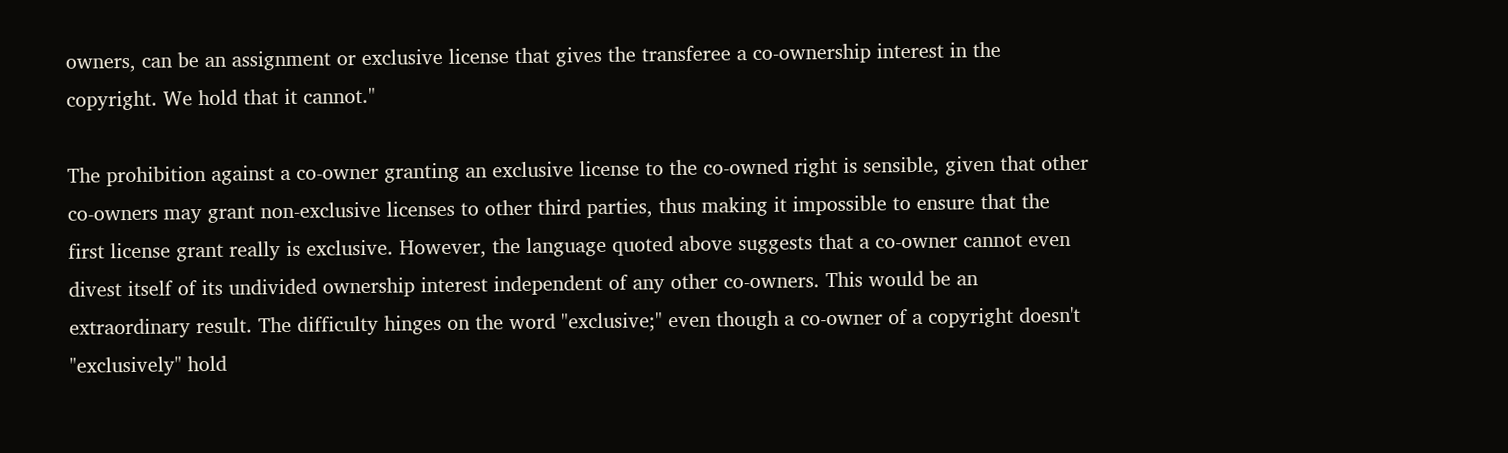owners, can be an assignment or exclusive license that gives the transferee a co-ownership interest in the copyright. We hold that it cannot."

The prohibition against a co-owner granting an exclusive license to the co-owned right is sensible, given that other co-owners may grant non-exclusive licenses to other third parties, thus making it impossible to ensure that the first license grant really is exclusive. However, the language quoted above suggests that a co-owner cannot even divest itself of its undivided ownership interest independent of any other co-owners. This would be an extraordinary result. The difficulty hinges on the word "exclusive;" even though a co-owner of a copyright doesn't "exclusively" hold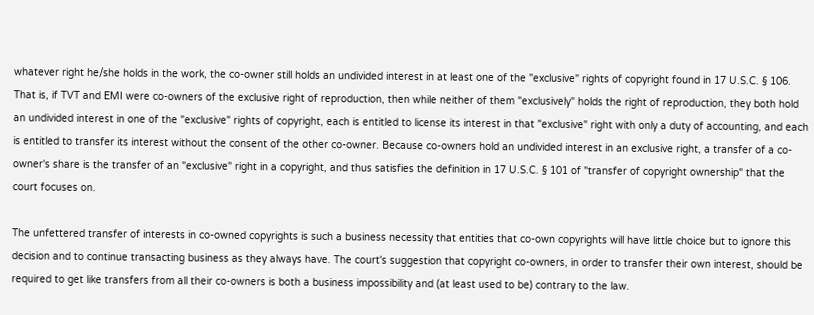whatever right he/she holds in the work, the co-owner still holds an undivided interest in at least one of the "exclusive" rights of copyright found in 17 U.S.C. § 106. That is, if TVT and EMI were co-owners of the exclusive right of reproduction, then while neither of them "exclusively" holds the right of reproduction, they both hold an undivided interest in one of the "exclusive" rights of copyright, each is entitled to license its interest in that "exclusive" right with only a duty of accounting, and each is entitled to transfer its interest without the consent of the other co-owner. Because co-owners hold an undivided interest in an exclusive right, a transfer of a co-owner's share is the transfer of an "exclusive" right in a copyright, and thus satisfies the definition in 17 U.S.C. § 101 of "transfer of copyright ownership" that the court focuses on.

The unfettered transfer of interests in co-owned copyrights is such a business necessity that entities that co-own copyrights will have little choice but to ignore this decision and to continue transacting business as they always have. The court's suggestion that copyright co-owners, in order to transfer their own interest, should be required to get like transfers from all their co-owners is both a business impossibility and (at least used to be) contrary to the law.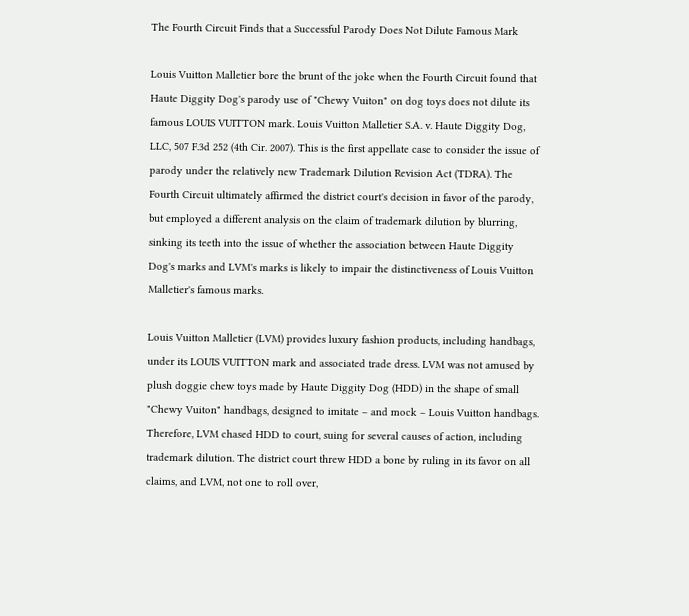The Fourth Circuit Finds that a Successful Parody Does Not Dilute Famous Mark

Louis Vuitton Malletier bore the brunt of the joke when the Fourth Circuit found that Haute Diggity Dog's parody use of "Chewy Vuiton" on dog toys does not dilute its famous LOUIS VUITTON mark. Louis Vuitton Malletier S.A. v. Haute Diggity Dog, LLC, 507 F.3d 252 (4th Cir. 2007). This is the first appellate case to consider the issue of parody under the relatively new Trademark Dilution Revision Act (TDRA). The Fourth Circuit ultimately affirmed the district court's decision in favor of the parody, but employed a different analysis on the claim of trademark dilution by blurring, sinking its teeth into the issue of whether the association between Haute Diggity Dog's marks and LVM's marks is likely to impair the distinctiveness of Louis Vuitton Malletier's famous marks.

Louis Vuitton Malletier (LVM) provides luxury fashion products, including handbags, under its LOUIS VUITTON mark and associated trade dress. LVM was not amused by plush doggie chew toys made by Haute Diggity Dog (HDD) in the shape of small "Chewy Vuiton" handbags, designed to imitate – and mock – Louis Vuitton handbags. Therefore, LVM chased HDD to court, suing for several causes of action, including trademark dilution. The district court threw HDD a bone by ruling in its favor on all claims, and LVM, not one to roll over,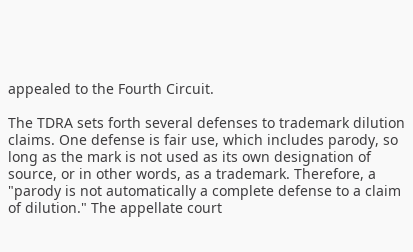appealed to the Fourth Circuit.

The TDRA sets forth several defenses to trademark dilution claims. One defense is fair use, which includes parody, so long as the mark is not used as its own designation of source, or in other words, as a trademark. Therefore, a "parody is not automatically a complete defense to a claim of dilution." The appellate court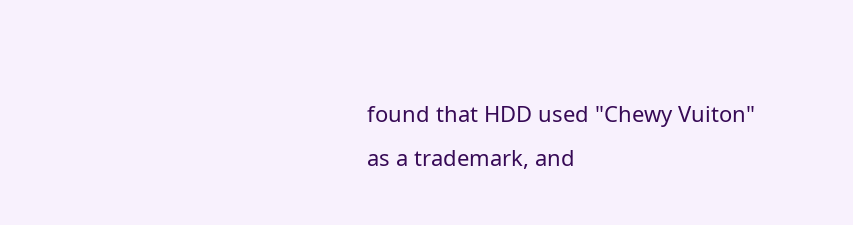found that HDD used "Chewy Vuiton" as a trademark, and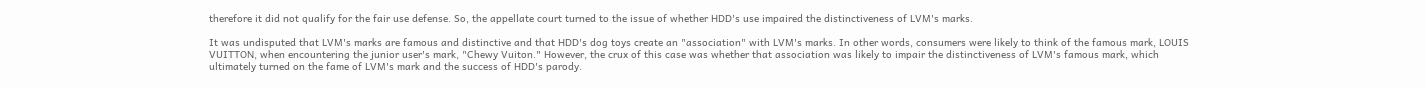therefore it did not qualify for the fair use defense. So, the appellate court turned to the issue of whether HDD's use impaired the distinctiveness of LVM's marks.

It was undisputed that LVM's marks are famous and distinctive and that HDD's dog toys create an "association" with LVM's marks. In other words, consumers were likely to think of the famous mark, LOUIS VUITTON, when encountering the junior user's mark, "Chewy Vuiton." However, the crux of this case was whether that association was likely to impair the distinctiveness of LVM's famous mark, which ultimately turned on the fame of LVM's mark and the success of HDD's parody.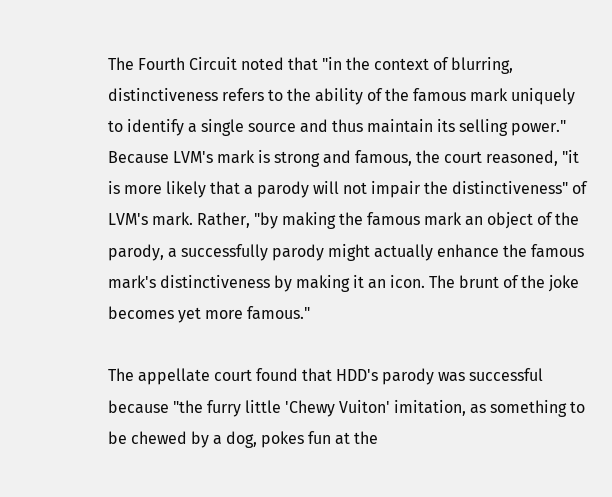The Fourth Circuit noted that "in the context of blurring, distinctiveness refers to the ability of the famous mark uniquely to identify a single source and thus maintain its selling power." Because LVM's mark is strong and famous, the court reasoned, "it is more likely that a parody will not impair the distinctiveness" of LVM's mark. Rather, "by making the famous mark an object of the parody, a successfully parody might actually enhance the famous mark's distinctiveness by making it an icon. The brunt of the joke becomes yet more famous."

The appellate court found that HDD's parody was successful because "the furry little 'Chewy Vuiton' imitation, as something to be chewed by a dog, pokes fun at the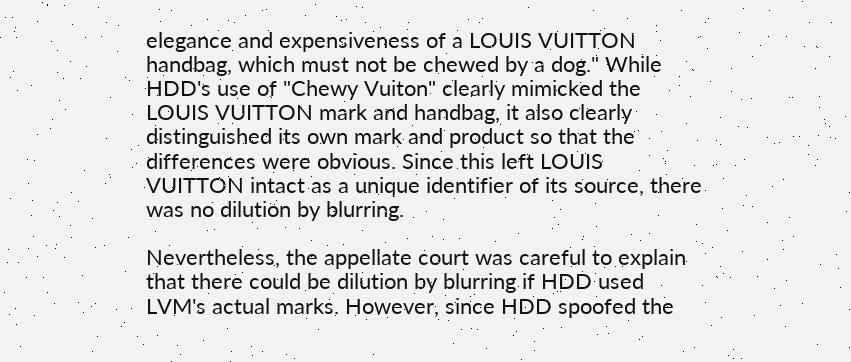elegance and expensiveness of a LOUIS VUITTON handbag, which must not be chewed by a dog." While HDD's use of "Chewy Vuiton" clearly mimicked the LOUIS VUITTON mark and handbag, it also clearly distinguished its own mark and product so that the differences were obvious. Since this left LOUIS VUITTON intact as a unique identifier of its source, there was no dilution by blurring.

Nevertheless, the appellate court was careful to explain that there could be dilution by blurring if HDD used LVM's actual marks. However, since HDD spoofed the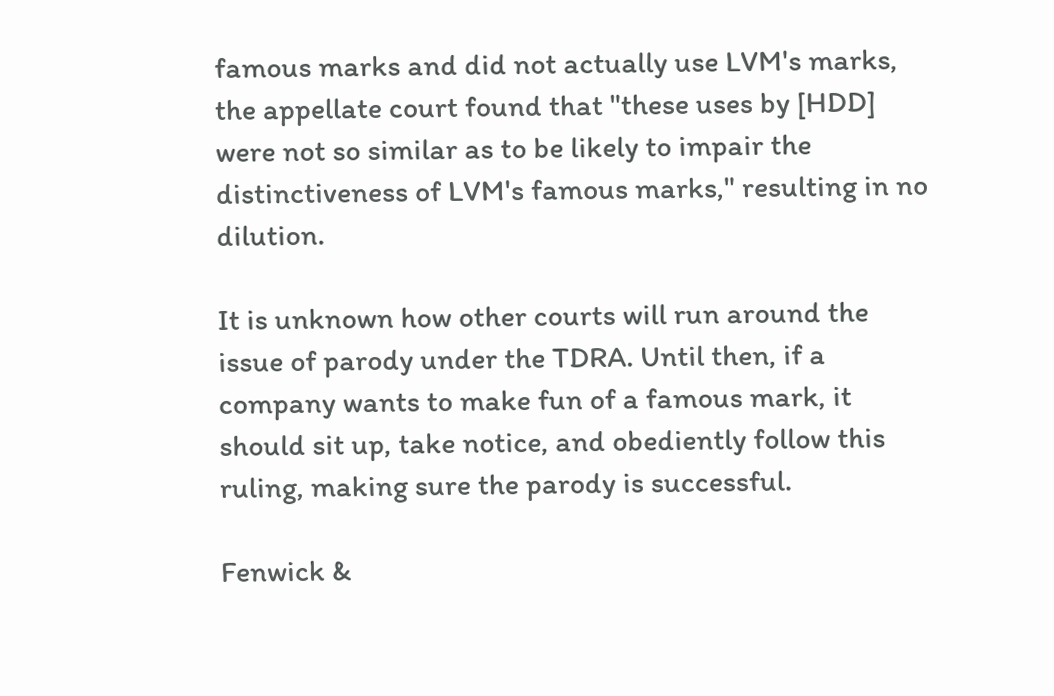famous marks and did not actually use LVM's marks, the appellate court found that "these uses by [HDD] were not so similar as to be likely to impair the distinctiveness of LVM's famous marks," resulting in no dilution.

It is unknown how other courts will run around the issue of parody under the TDRA. Until then, if a company wants to make fun of a famous mark, it should sit up, take notice, and obediently follow this ruling, making sure the parody is successful.

Fenwick &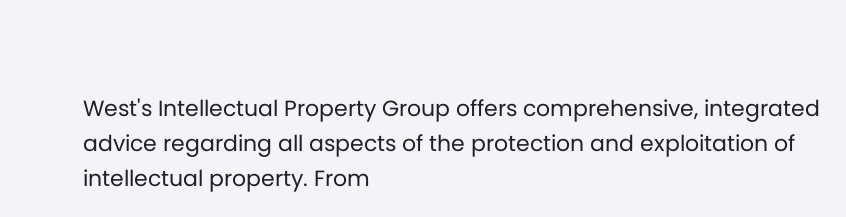West's Intellectual Property Group offers comprehensive, integrated advice regarding all aspects of the protection and exploitation of intellectual property. From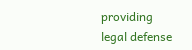providing legal defense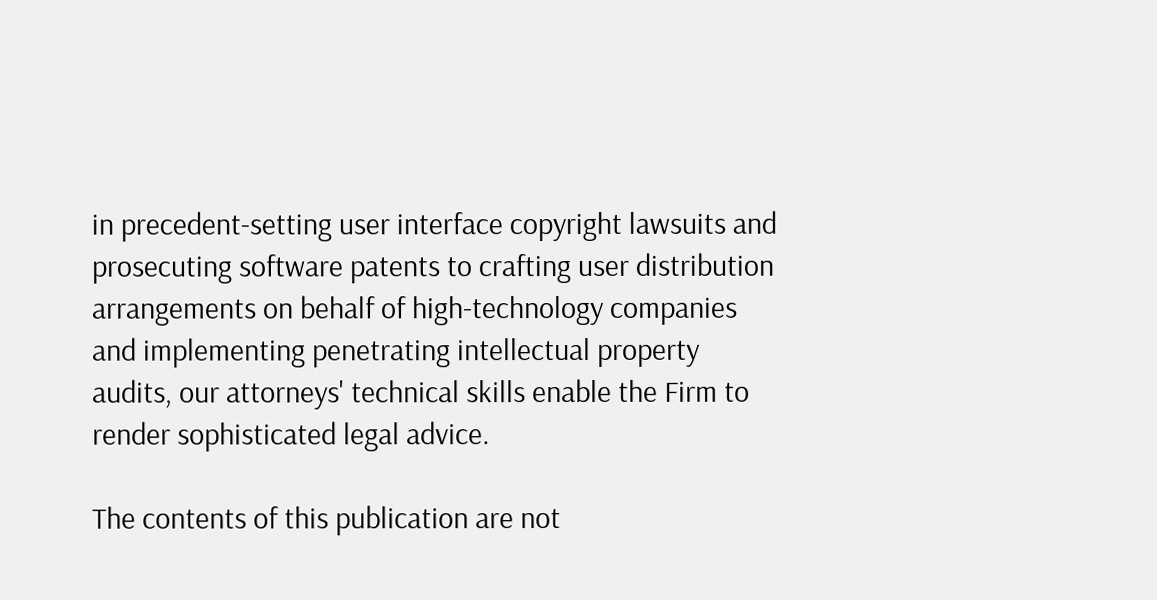in precedent-setting user interface copyright lawsuits and prosecuting software patents to crafting user distribution arrangements on behalf of high-technology companies and implementing penetrating intellectual property audits, our attorneys' technical skills enable the Firm to render sophisticated legal advice.

The contents of this publication are not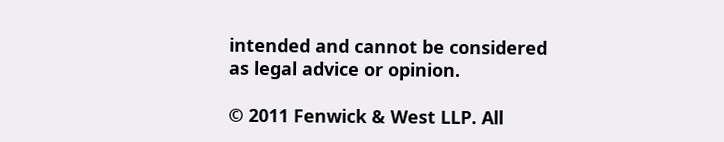intended and cannot be considered as legal advice or opinion.

© 2011 Fenwick & West LLP. All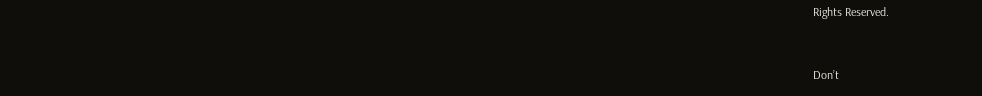Rights Reserved.


Don’t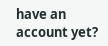have an account yet?